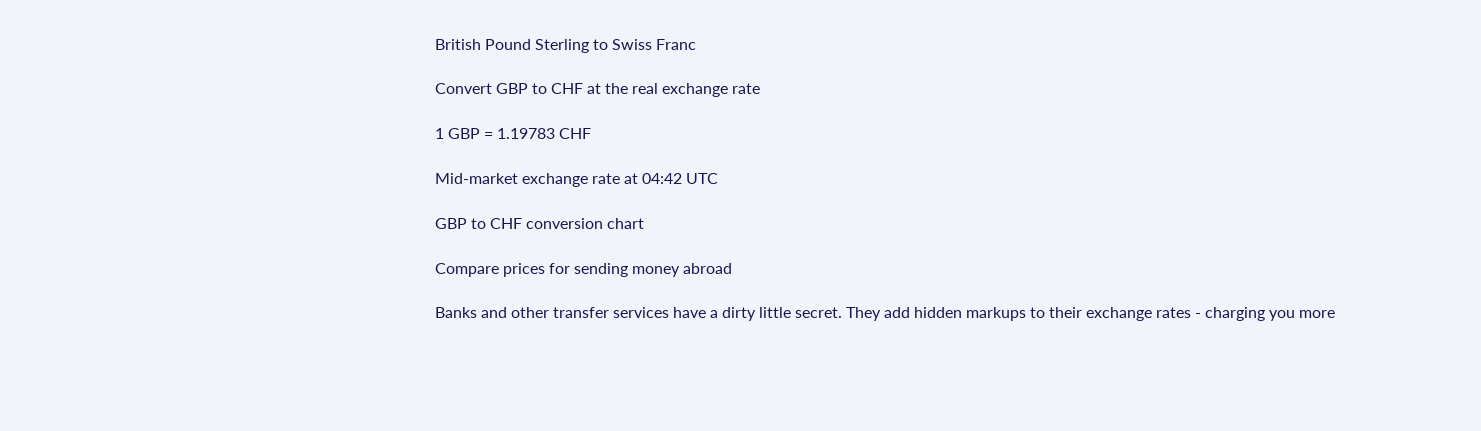British Pound Sterling to Swiss Franc

Convert GBP to CHF at the real exchange rate

1 GBP = 1.19783 CHF

Mid-market exchange rate at 04:42 UTC

GBP to CHF conversion chart

Compare prices for sending money abroad

Banks and other transfer services have a dirty little secret. They add hidden markups to their exchange rates - charging you more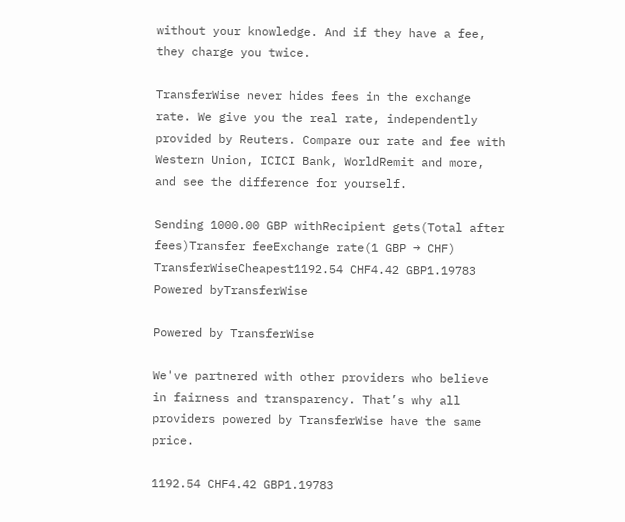without your knowledge. And if they have a fee, they charge you twice.

TransferWise never hides fees in the exchange rate. We give you the real rate, independently provided by Reuters. Compare our rate and fee with Western Union, ICICI Bank, WorldRemit and more, and see the difference for yourself.

Sending 1000.00 GBP withRecipient gets(Total after fees)Transfer feeExchange rate(1 GBP → CHF)
TransferWiseCheapest1192.54 CHF4.42 GBP1.19783
Powered byTransferWise

Powered by TransferWise

We've partnered with other providers who believe in fairness and transparency. That’s why all providers powered by TransferWise have the same price.

1192.54 CHF4.42 GBP1.19783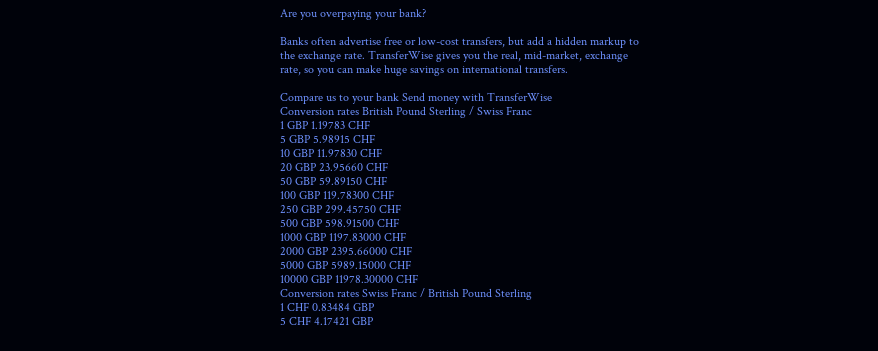Are you overpaying your bank?

Banks often advertise free or low-cost transfers, but add a hidden markup to the exchange rate. TransferWise gives you the real, mid-market, exchange rate, so you can make huge savings on international transfers.

Compare us to your bank Send money with TransferWise
Conversion rates British Pound Sterling / Swiss Franc
1 GBP 1.19783 CHF
5 GBP 5.98915 CHF
10 GBP 11.97830 CHF
20 GBP 23.95660 CHF
50 GBP 59.89150 CHF
100 GBP 119.78300 CHF
250 GBP 299.45750 CHF
500 GBP 598.91500 CHF
1000 GBP 1197.83000 CHF
2000 GBP 2395.66000 CHF
5000 GBP 5989.15000 CHF
10000 GBP 11978.30000 CHF
Conversion rates Swiss Franc / British Pound Sterling
1 CHF 0.83484 GBP
5 CHF 4.17421 GBP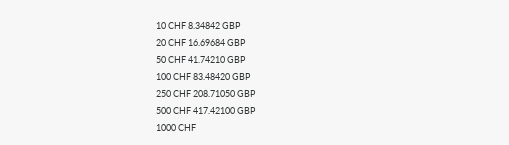10 CHF 8.34842 GBP
20 CHF 16.69684 GBP
50 CHF 41.74210 GBP
100 CHF 83.48420 GBP
250 CHF 208.71050 GBP
500 CHF 417.42100 GBP
1000 CHF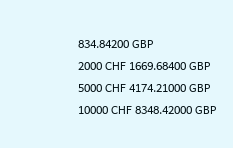834.84200 GBP
2000 CHF 1669.68400 GBP
5000 CHF 4174.21000 GBP
10000 CHF 8348.42000 GBP